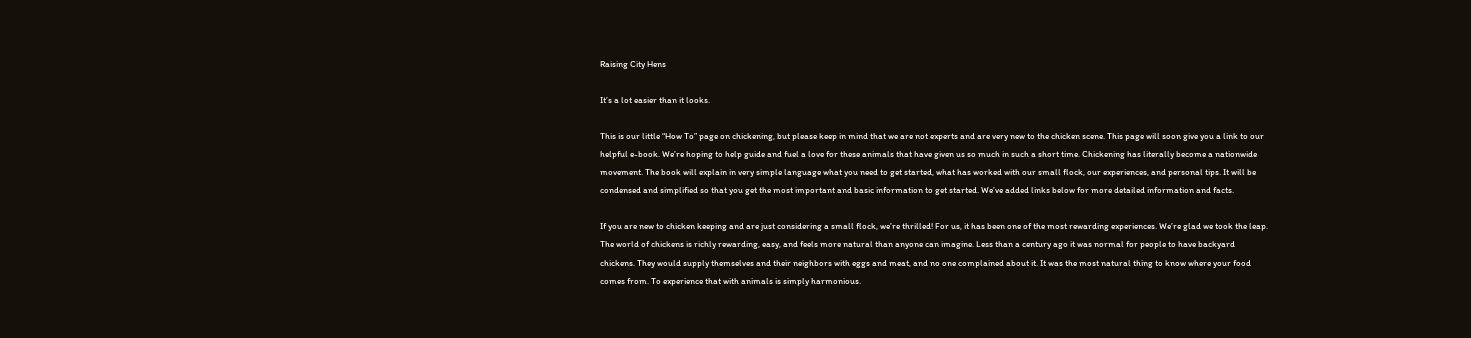Raising City Hens

It’s a lot easier than it looks.

This is our little “How To” page on chickening, but please keep in mind that we are not experts and are very new to the chicken scene. This page will soon give you a link to our helpful e-book. We’re hoping to help guide and fuel a love for these animals that have given us so much in such a short time. Chickening has literally become a nationwide movement. The book will explain in very simple language what you need to get started, what has worked with our small flock, our experiences, and personal tips. It will be condensed and simplified so that you get the most important and basic information to get started. We’ve added links below for more detailed information and facts.

If you are new to chicken keeping and are just considering a small flock, we’re thrilled! For us, it has been one of the most rewarding experiences. We’re glad we took the leap. The world of chickens is richly rewarding, easy, and feels more natural than anyone can imagine. Less than a century ago it was normal for people to have backyard chickens. They would supply themselves and their neighbors with eggs and meat, and no one complained about it. It was the most natural thing to know where your food comes from. To experience that with animals is simply harmonious.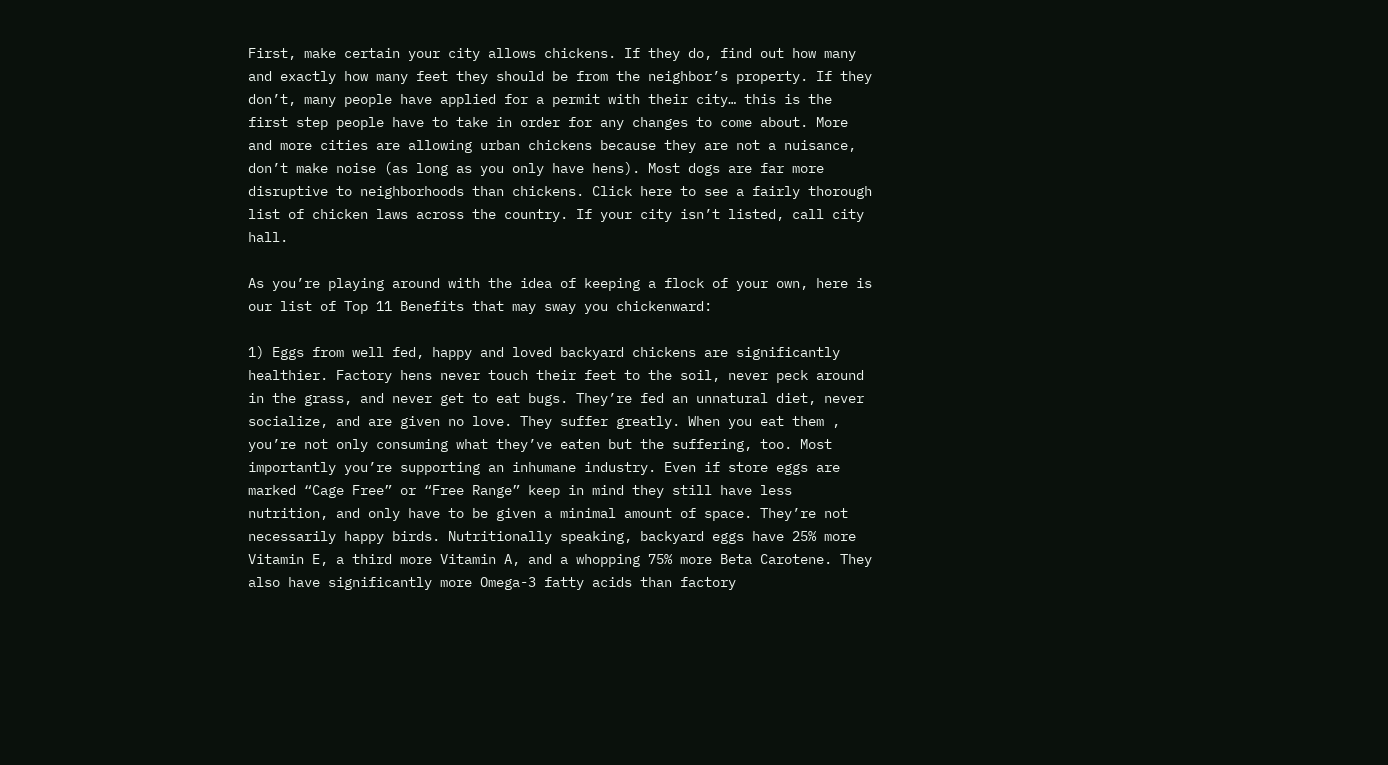First, make certain your city allows chickens. If they do, find out how many and exactly how many feet they should be from the neighbor’s property. If they don’t, many people have applied for a permit with their city… this is the first step people have to take in order for any changes to come about. More and more cities are allowing urban chickens because they are not a nuisance, don’t make noise (as long as you only have hens). Most dogs are far more disruptive to neighborhoods than chickens. Click here to see a fairly thorough list of chicken laws across the country. If your city isn’t listed, call city hall.

As you’re playing around with the idea of keeping a flock of your own, here is our list of Top 11 Benefits that may sway you chickenward:

1) Eggs from well fed, happy and loved backyard chickens are significantly healthier. Factory hens never touch their feet to the soil, never peck around in the grass, and never get to eat bugs. They’re fed an unnatural diet, never socialize, and are given no love. They suffer greatly. When you eat them , you’re not only consuming what they’ve eaten but the suffering, too. Most importantly you’re supporting an inhumane industry. Even if store eggs are marked “Cage Free” or “Free Range” keep in mind they still have less nutrition, and only have to be given a minimal amount of space. They’re not necessarily happy birds. Nutritionally speaking, backyard eggs have 25% more Vitamin E, a third more Vitamin A, and a whopping 75% more Beta Carotene. They also have significantly more Omega-3 fatty acids than factory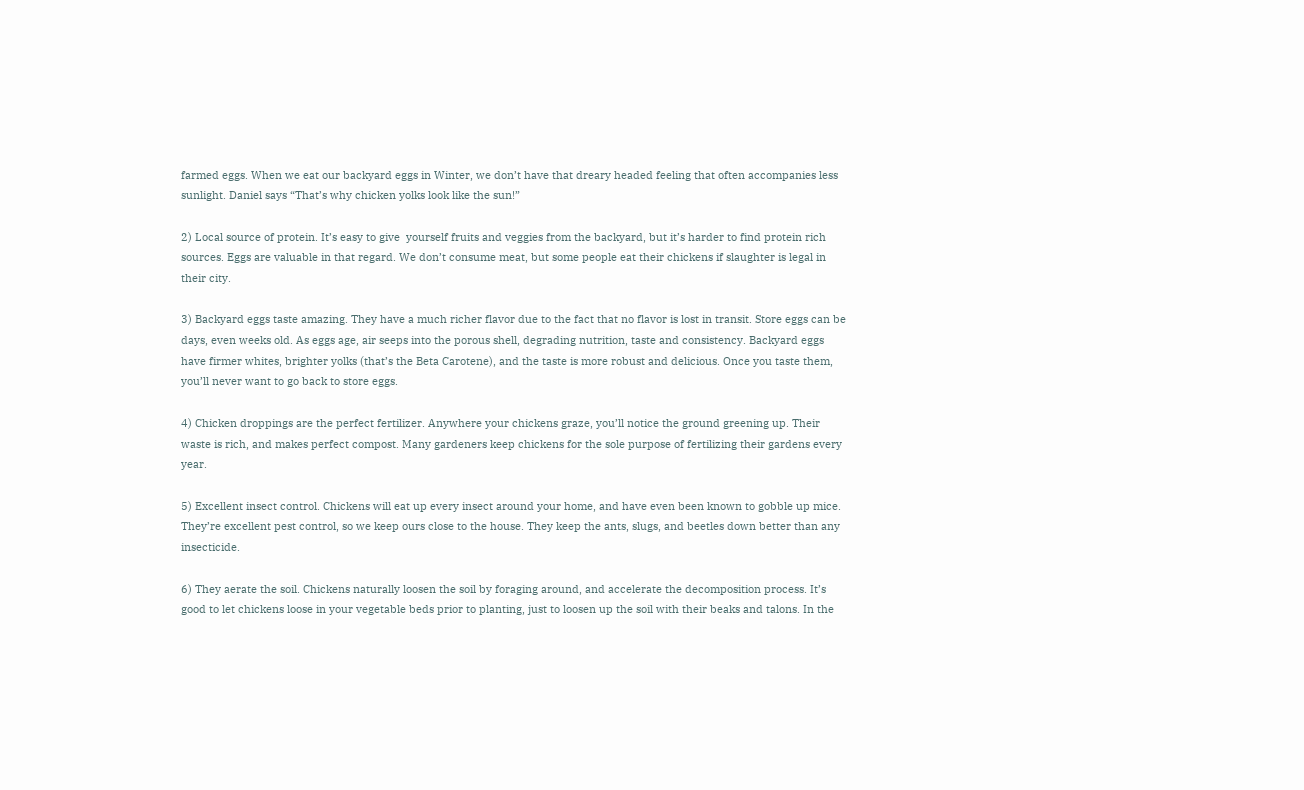farmed eggs. When we eat our backyard eggs in Winter, we don’t have that dreary headed feeling that often accompanies less sunlight. Daniel says “That’s why chicken yolks look like the sun!”

2) Local source of protein. It’s easy to give  yourself fruits and veggies from the backyard, but it’s harder to find protein rich sources. Eggs are valuable in that regard. We don’t consume meat, but some people eat their chickens if slaughter is legal in their city.

3) Backyard eggs taste amazing. They have a much richer flavor due to the fact that no flavor is lost in transit. Store eggs can be days, even weeks old. As eggs age, air seeps into the porous shell, degrading nutrition, taste and consistency. Backyard eggs have firmer whites, brighter yolks (that’s the Beta Carotene), and the taste is more robust and delicious. Once you taste them, you’ll never want to go back to store eggs.

4) Chicken droppings are the perfect fertilizer. Anywhere your chickens graze, you’ll notice the ground greening up. Their waste is rich, and makes perfect compost. Many gardeners keep chickens for the sole purpose of fertilizing their gardens every year.

5) Excellent insect control. Chickens will eat up every insect around your home, and have even been known to gobble up mice. They’re excellent pest control, so we keep ours close to the house. They keep the ants, slugs, and beetles down better than any insecticide.

6) They aerate the soil. Chickens naturally loosen the soil by foraging around, and accelerate the decomposition process. It’s good to let chickens loose in your vegetable beds prior to planting, just to loosen up the soil with their beaks and talons. In the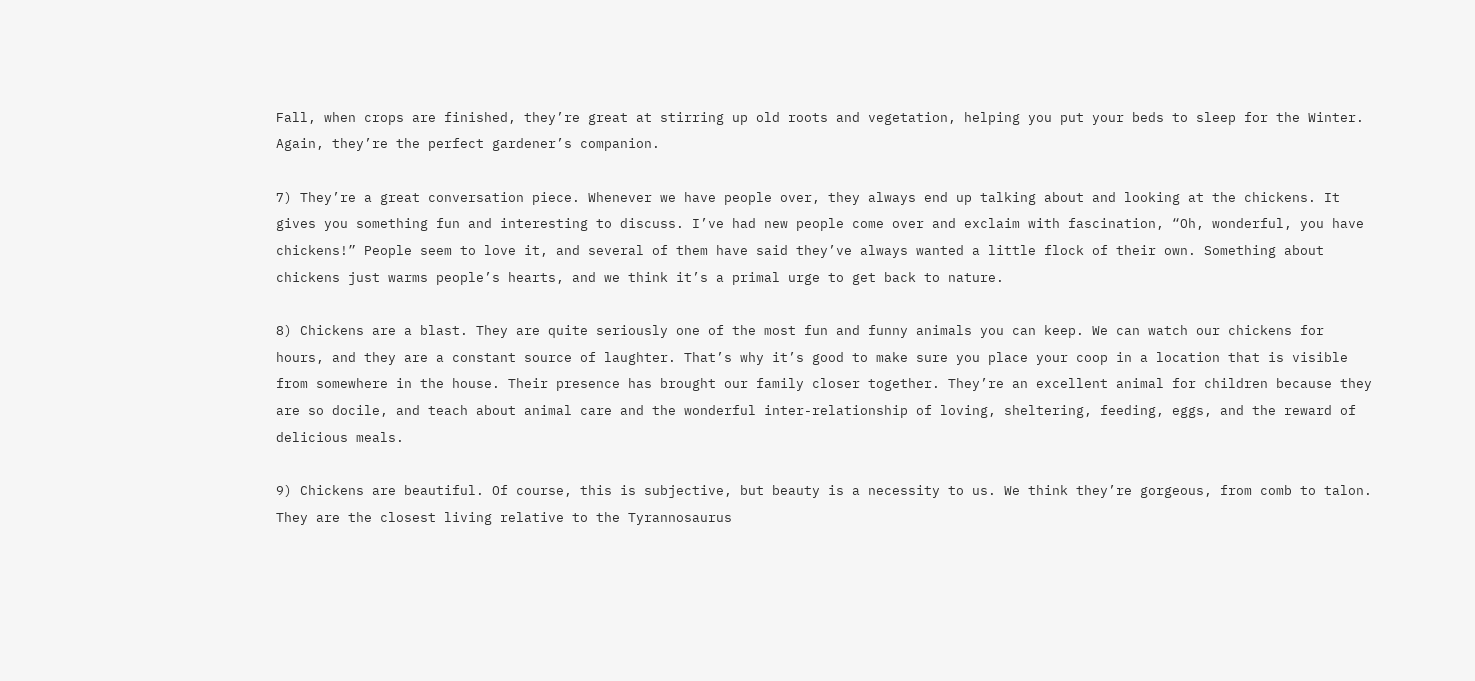Fall, when crops are finished, they’re great at stirring up old roots and vegetation, helping you put your beds to sleep for the Winter. Again, they’re the perfect gardener’s companion.

7) They’re a great conversation piece. Whenever we have people over, they always end up talking about and looking at the chickens. It gives you something fun and interesting to discuss. I’ve had new people come over and exclaim with fascination, “Oh, wonderful, you have chickens!” People seem to love it, and several of them have said they’ve always wanted a little flock of their own. Something about chickens just warms people’s hearts, and we think it’s a primal urge to get back to nature.

8) Chickens are a blast. They are quite seriously one of the most fun and funny animals you can keep. We can watch our chickens for hours, and they are a constant source of laughter. That’s why it’s good to make sure you place your coop in a location that is visible from somewhere in the house. Their presence has brought our family closer together. They’re an excellent animal for children because they are so docile, and teach about animal care and the wonderful inter-relationship of loving, sheltering, feeding, eggs, and the reward of delicious meals.

9) Chickens are beautiful. Of course, this is subjective, but beauty is a necessity to us. We think they’re gorgeous, from comb to talon. They are the closest living relative to the Tyrannosaurus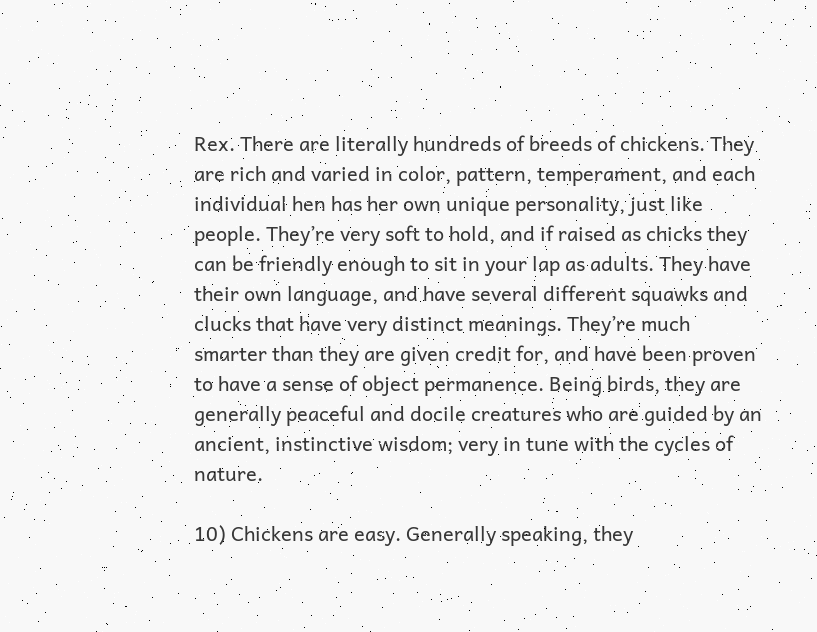Rex. There are literally hundreds of breeds of chickens. They are rich and varied in color, pattern, temperament, and each individual hen has her own unique personality, just like people. They’re very soft to hold, and if raised as chicks they can be friendly enough to sit in your lap as adults. They have their own language, and have several different squawks and clucks that have very distinct meanings. They’re much smarter than they are given credit for, and have been proven to have a sense of object permanence. Being birds, they are generally peaceful and docile creatures who are guided by an ancient, instinctive wisdom; very in tune with the cycles of nature.

10) Chickens are easy. Generally speaking, they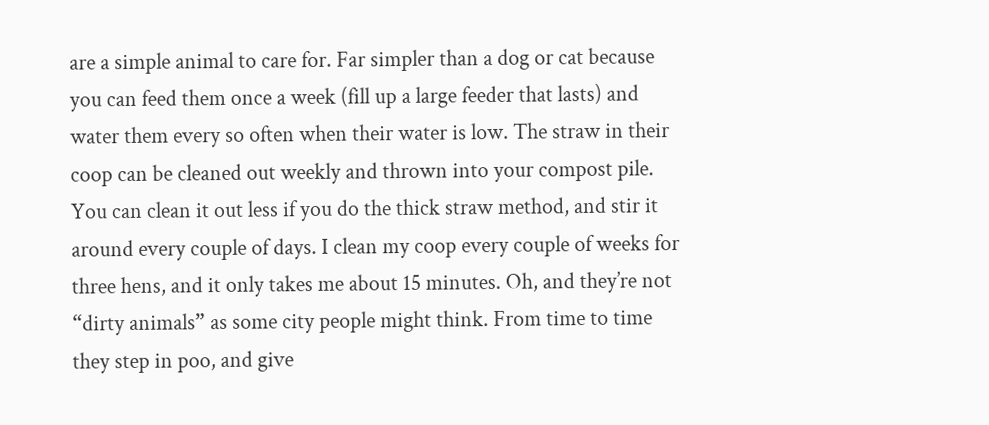are a simple animal to care for. Far simpler than a dog or cat because you can feed them once a week (fill up a large feeder that lasts) and water them every so often when their water is low. The straw in their coop can be cleaned out weekly and thrown into your compost pile. You can clean it out less if you do the thick straw method, and stir it around every couple of days. I clean my coop every couple of weeks for three hens, and it only takes me about 15 minutes. Oh, and they’re not “dirty animals” as some city people might think. From time to time they step in poo, and give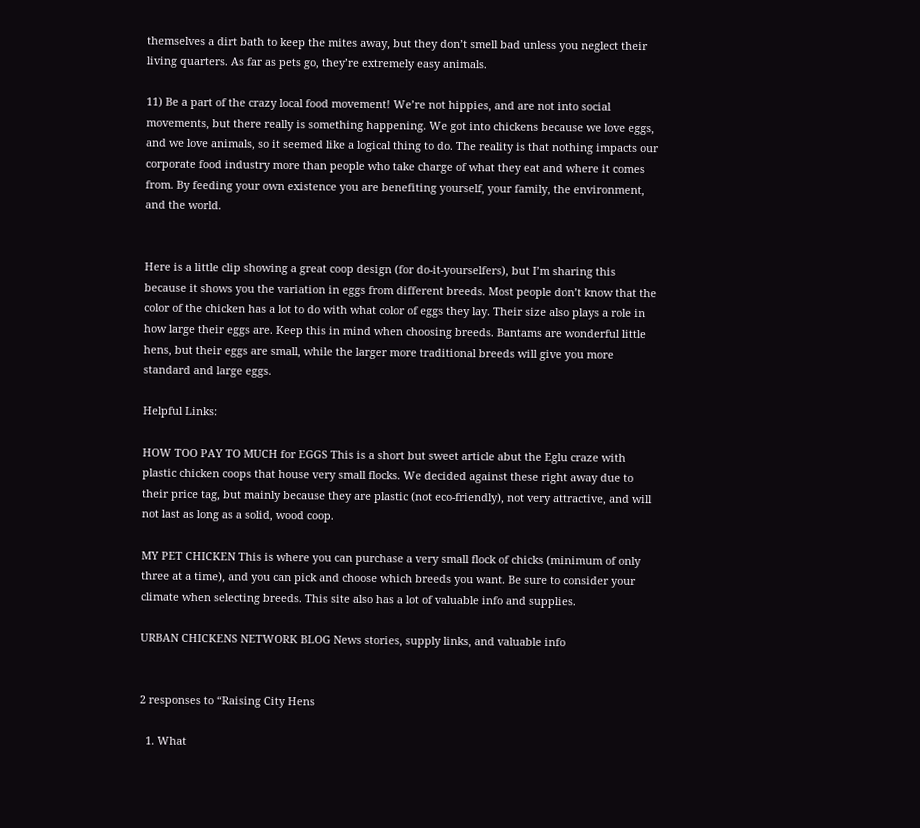themselves a dirt bath to keep the mites away, but they don’t smell bad unless you neglect their living quarters. As far as pets go, they’re extremely easy animals.

11) Be a part of the crazy local food movement! We’re not hippies, and are not into social movements, but there really is something happening. We got into chickens because we love eggs, and we love animals, so it seemed like a logical thing to do. The reality is that nothing impacts our corporate food industry more than people who take charge of what they eat and where it comes from. By feeding your own existence you are benefiting yourself, your family, the environment, and the world.


Here is a little clip showing a great coop design (for do-it-yourselfers), but I’m sharing this because it shows you the variation in eggs from different breeds. Most people don’t know that the color of the chicken has a lot to do with what color of eggs they lay. Their size also plays a role in how large their eggs are. Keep this in mind when choosing breeds. Bantams are wonderful little hens, but their eggs are small, while the larger more traditional breeds will give you more standard and large eggs.

Helpful Links:

HOW TOO PAY TO MUCH for EGGS This is a short but sweet article abut the Eglu craze with plastic chicken coops that house very small flocks. We decided against these right away due to their price tag, but mainly because they are plastic (not eco-friendly), not very attractive, and will not last as long as a solid, wood coop.

MY PET CHICKEN This is where you can purchase a very small flock of chicks (minimum of only three at a time), and you can pick and choose which breeds you want. Be sure to consider your climate when selecting breeds. This site also has a lot of valuable info and supplies.

URBAN CHICKENS NETWORK BLOG News stories, supply links, and valuable info


2 responses to “Raising City Hens

  1. What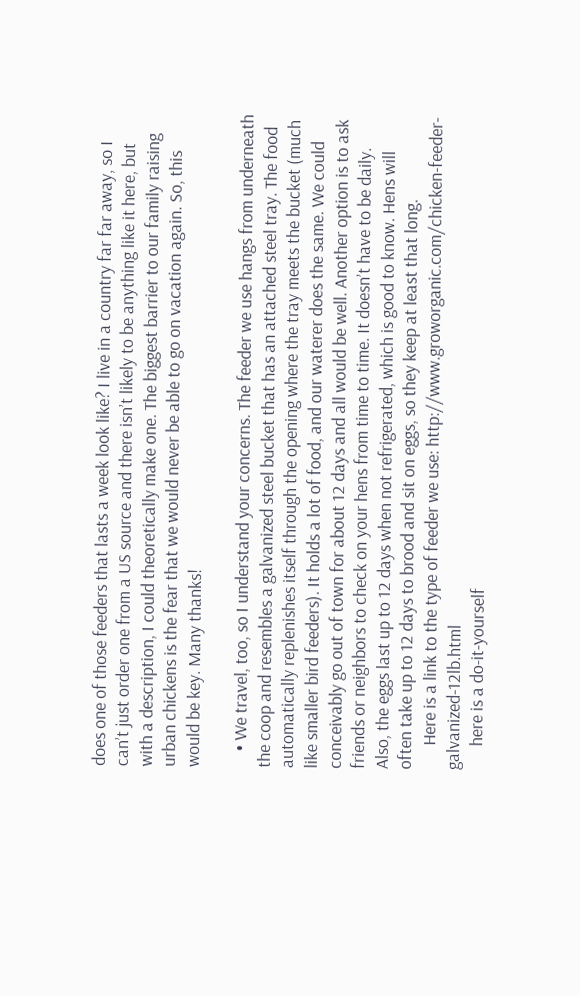does one of those feeders that lasts a week look like? I live in a country far far away, so I can’t just order one from a US source and there isn’t likely to be anything like it here, but with a description, I could theoretically make one. The biggest barrier to our family raising urban chickens is the fear that we would never be able to go on vacation again. So, this would be key. Many thanks!

    • We travel, too, so I understand your concerns. The feeder we use hangs from underneath the coop and resembles a galvanized steel bucket that has an attached steel tray. The food automatically replenishes itself through the opening where the tray meets the bucket (much like smaller bird feeders). It holds a lot of food, and our waterer does the same. We could conceivably go out of town for about 12 days and all would be well. Another option is to ask friends or neighbors to check on your hens from time to time. It doesn’t have to be daily. Also, the eggs last up to 12 days when not refrigerated, which is good to know. Hens will often take up to 12 days to brood and sit on eggs, so they keep at least that long.
      Here is a link to the type of feeder we use: http://www.groworganic.com/chicken-feeder-galvanized-12lb.html
      here is a do-it-yourself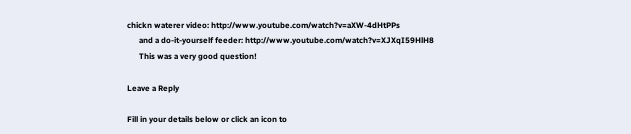chickn waterer video: http://www.youtube.com/watch?v=aXW-4dHtPPs
      and a do-it-yourself feeder: http://www.youtube.com/watch?v=XJXqI59HlH8
      This was a very good question!

Leave a Reply

Fill in your details below or click an icon to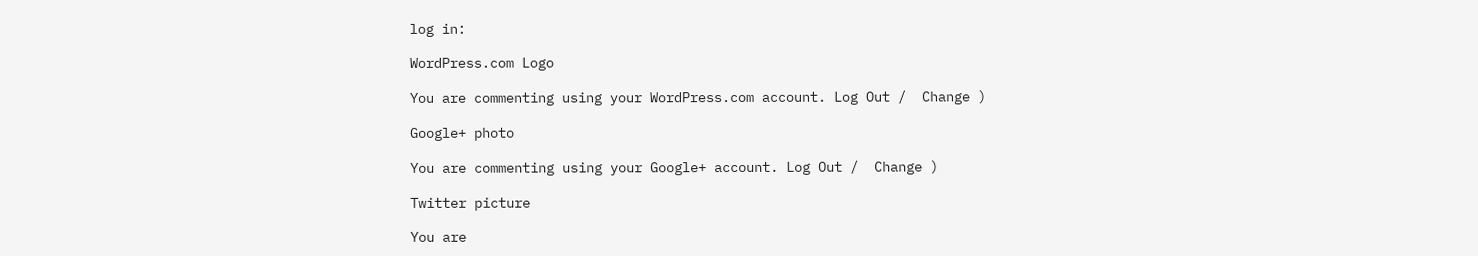log in:

WordPress.com Logo

You are commenting using your WordPress.com account. Log Out /  Change )

Google+ photo

You are commenting using your Google+ account. Log Out /  Change )

Twitter picture

You are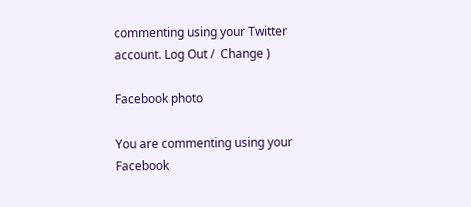commenting using your Twitter account. Log Out /  Change )

Facebook photo

You are commenting using your Facebook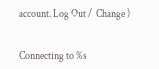account. Log Out /  Change )


Connecting to %s